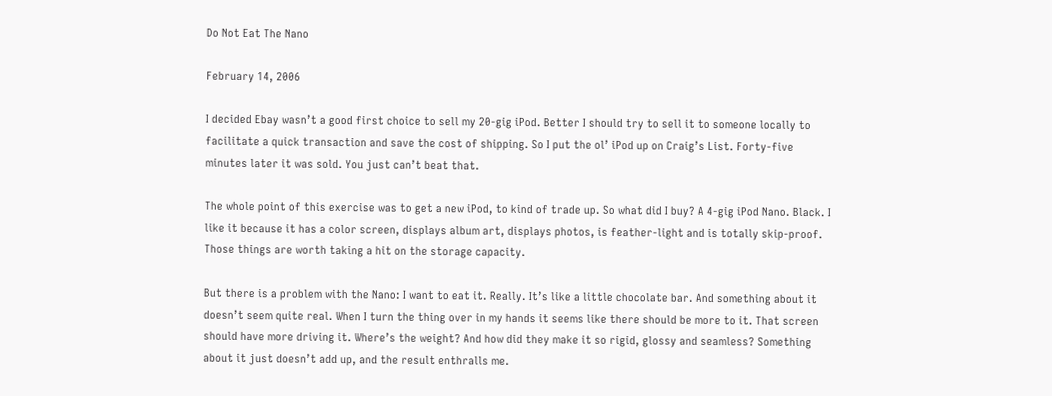Do Not Eat The Nano

February 14, 2006

I decided Ebay wasn’t a good first choice to sell my 20-gig iPod. Better I should try to sell it to someone locally to facilitate a quick transaction and save the cost of shipping. So I put the ol’ iPod up on Craig’s List. Forty-five minutes later it was sold. You just can’t beat that.

The whole point of this exercise was to get a new iPod, to kind of trade up. So what did I buy? A 4-gig iPod Nano. Black. I like it because it has a color screen, displays album art, displays photos, is feather-light and is totally skip-proof. Those things are worth taking a hit on the storage capacity.

But there is a problem with the Nano: I want to eat it. Really. It’s like a little chocolate bar. And something about it doesn’t seem quite real. When I turn the thing over in my hands it seems like there should be more to it. That screen should have more driving it. Where’s the weight? And how did they make it so rigid, glossy and seamless? Something about it just doesn’t add up, and the result enthralls me.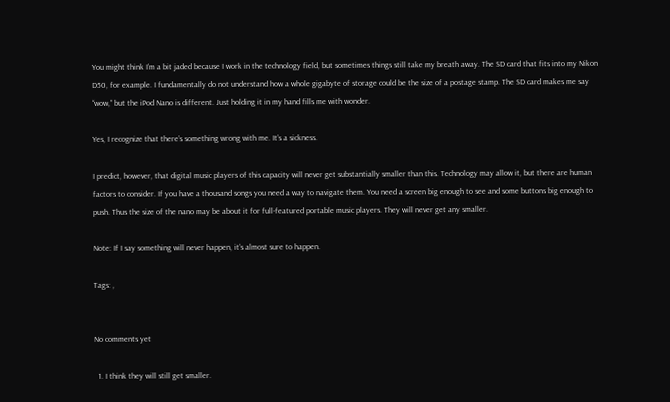You might think I’m a bit jaded because I work in the technology field, but sometimes things still take my breath away. The SD card that fits into my Nikon D50, for example. I fundamentally do not understand how a whole gigabyte of storage could be the size of a postage stamp. The SD card makes me say “wow,” but the iPod Nano is different. Just holding it in my hand fills me with wonder.

Yes, I recognize that there’s something wrong with me. It’s a sickness.

I predict, however, that digital music players of this capacity will never get substantially smaller than this. Technology may allow it, but there are human factors to consider. If you have a thousand songs you need a way to navigate them. You need a screen big enough to see and some buttons big enough to push. Thus the size of the nano may be about it for full-featured portable music players. They will never get any smaller.

Note: If I say something will never happen, it’s almost sure to happen.

Tags: ,


No comments yet

  1. I think they will still get smaller.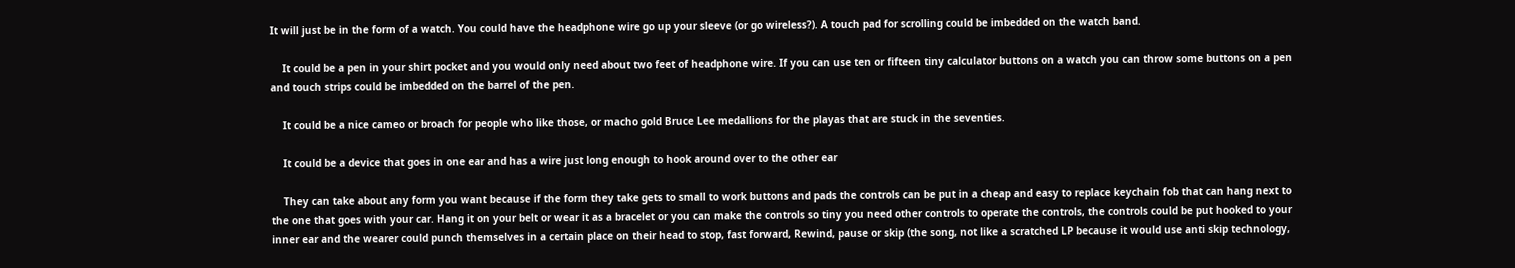It will just be in the form of a watch. You could have the headphone wire go up your sleeve (or go wireless?). A touch pad for scrolling could be imbedded on the watch band.

    It could be a pen in your shirt pocket and you would only need about two feet of headphone wire. If you can use ten or fifteen tiny calculator buttons on a watch you can throw some buttons on a pen and touch strips could be imbedded on the barrel of the pen.

    It could be a nice cameo or broach for people who like those, or macho gold Bruce Lee medallions for the playas that are stuck in the seventies.

    It could be a device that goes in one ear and has a wire just long enough to hook around over to the other ear

    They can take about any form you want because if the form they take gets to small to work buttons and pads the controls can be put in a cheap and easy to replace keychain fob that can hang next to the one that goes with your car. Hang it on your belt or wear it as a bracelet or you can make the controls so tiny you need other controls to operate the controls, the controls could be put hooked to your inner ear and the wearer could punch themselves in a certain place on their head to stop, fast forward, Rewind, pause or skip (the song, not like a scratched LP because it would use anti skip technology,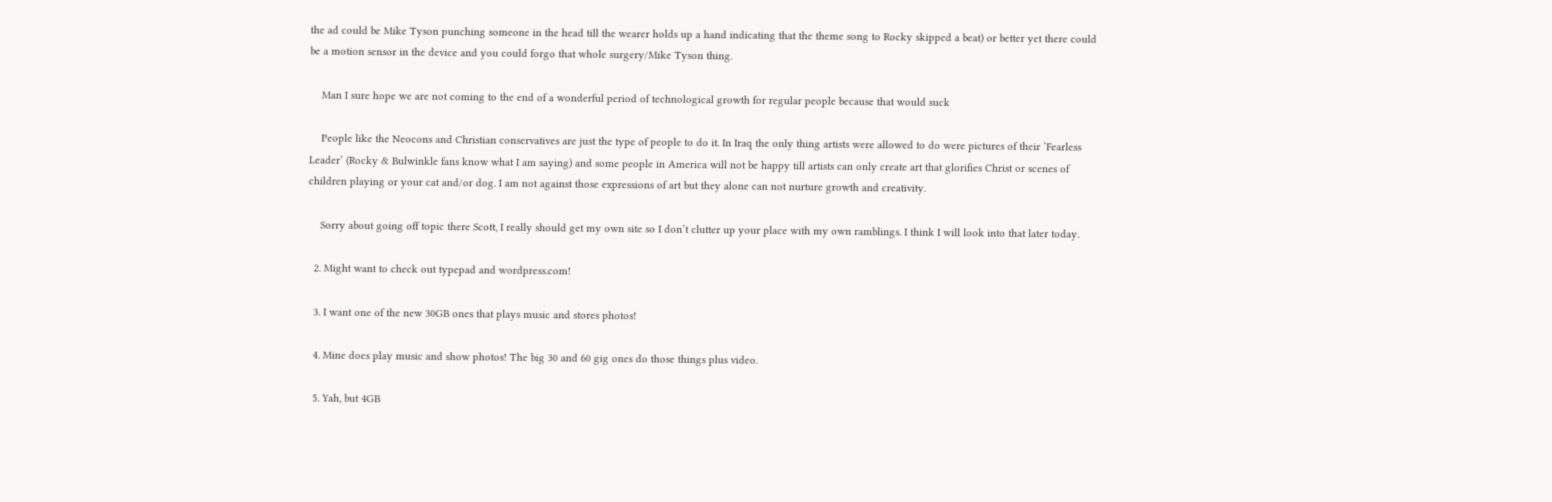the ad could be Mike Tyson punching someone in the head till the wearer holds up a hand indicating that the theme song to Rocky skipped a beat) or better yet there could be a motion sensor in the device and you could forgo that whole surgery/Mike Tyson thing.

    Man I sure hope we are not coming to the end of a wonderful period of technological growth for regular people because that would suck

    People like the Neocons and Christian conservatives are just the type of people to do it. In Iraq the only thing artists were allowed to do were pictures of their ‘Fearless Leader’ (Rocky & Bulwinkle fans know what I am saying) and some people in America will not be happy till artists can only create art that glorifies Christ or scenes of children playing or your cat and/or dog. I am not against those expressions of art but they alone can not nurture growth and creativity.

    Sorry about going off topic there Scott, I really should get my own site so I don’t clutter up your place with my own ramblings. I think I will look into that later today.

  2. Might want to check out typepad and wordpress.com!

  3. I want one of the new 30GB ones that plays music and stores photos!

  4. Mine does play music and show photos! The big 30 and 60 gig ones do those things plus video.

  5. Yah, but 4GB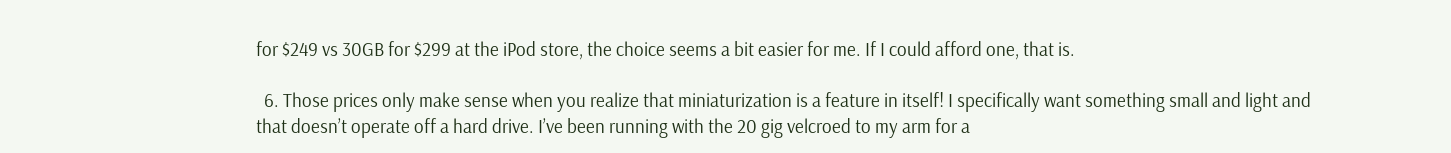for $249 vs 30GB for $299 at the iPod store, the choice seems a bit easier for me. If I could afford one, that is.

  6. Those prices only make sense when you realize that miniaturization is a feature in itself! I specifically want something small and light and that doesn’t operate off a hard drive. I’ve been running with the 20 gig velcroed to my arm for a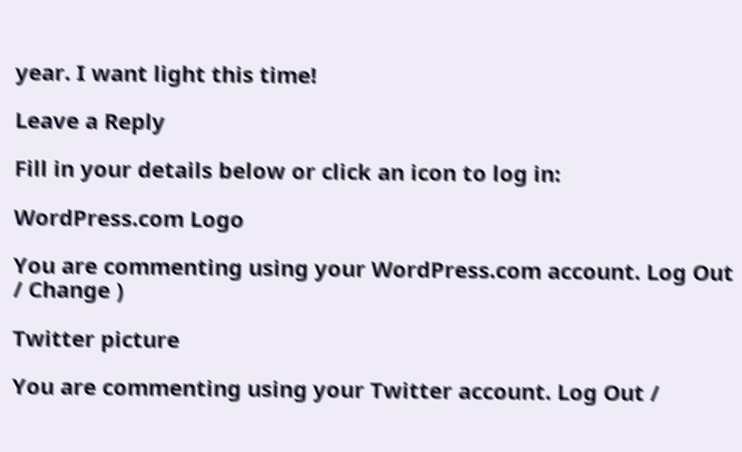year. I want light this time!

Leave a Reply

Fill in your details below or click an icon to log in:

WordPress.com Logo

You are commenting using your WordPress.com account. Log Out / Change )

Twitter picture

You are commenting using your Twitter account. Log Out /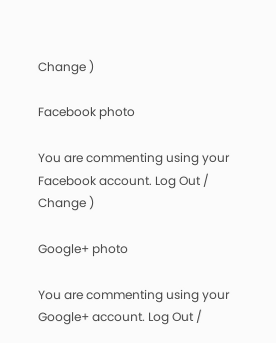Change )

Facebook photo

You are commenting using your Facebook account. Log Out / Change )

Google+ photo

You are commenting using your Google+ account. Log Out /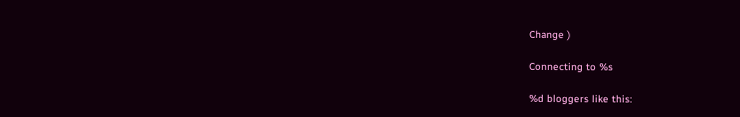Change )

Connecting to %s

%d bloggers like this: